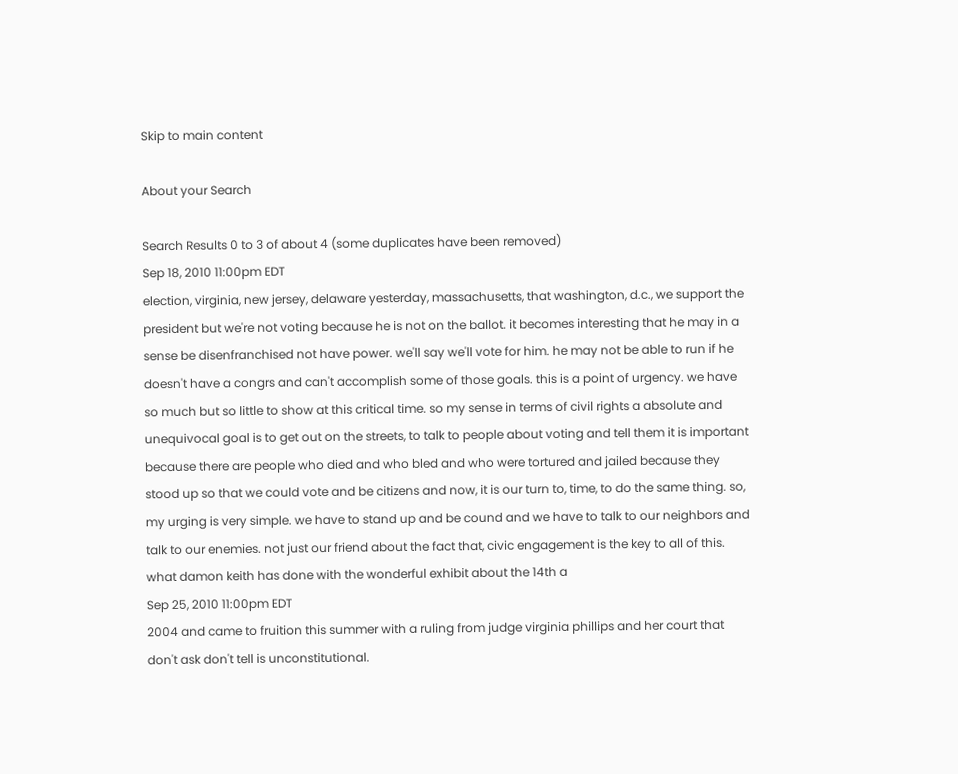Skip to main content

About your Search

Search Results 0 to 3 of about 4 (some duplicates have been removed)
Sep 18, 2010 11:00pm EDT
election, virginia, new jersey, delaware yesterday, massachusetts, that washington, d.c., we support the president but we're not voting because he is not on the ballot. it becomes interesting that he may in a sense be disenfranchised not have power. we'll say we'll vote for him. he may not be able to run if he doesn't have a congrs and can't accomplish some of those goals. this is a point of urgency. we have so much but so little to show at this critical time. so my sense in terms of civil rights a absolute and unequivocal goal is to get out on the streets, to talk to people about voting and tell them it is important because there are people who died and who bled and who were tortured and jailed because they stood up so that we could vote and be citizens and now, it is our turn to, time, to do the same thing. so, my urging is very simple. we have to stand up and be cound and we have to talk to our neighbors and talk to our enemies. not just our friend about the fact that, civic engagement is the key to all of this. what damon keith has done with the wonderful exhibit about the 14th a
Sep 25, 2010 11:00pm EDT
2004 and came to fruition this summer with a ruling from judge virginia phillips and her court that don't ask don't tell is unconstitutional.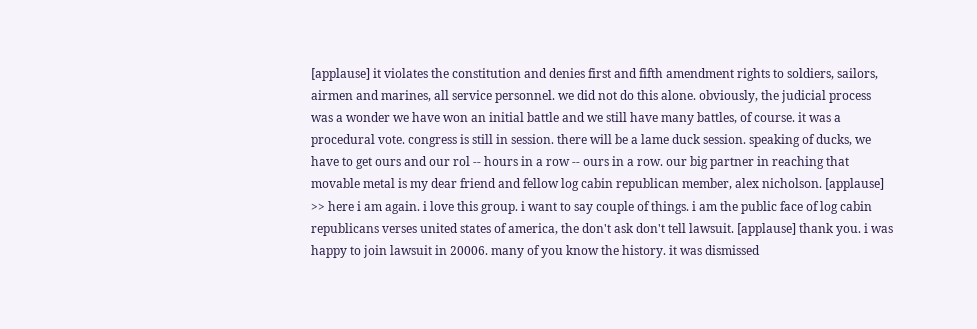[applause] it violates the constitution and denies first and fifth amendment rights to soldiers, sailors, airmen and marines, all service personnel. we did not do this alone. obviously, the judicial process was a wonder we have won an initial battle and we still have many battles, of course. it was a procedural vote. congress is still in session. there will be a lame duck session. speaking of ducks, we have to get ours and our rol -- hours in a row -- ours in a row. our big partner in reaching that movable metal is my dear friend and fellow log cabin republican member, alex nicholson. [applause] >> here i am again. i love this group. i want to say couple of things. i am the public face of log cabin republicans verses united states of america, the don't ask don't tell lawsuit. [applause] thank you. i was happy to join lawsuit in 20006. many of you know the history. it was dismissed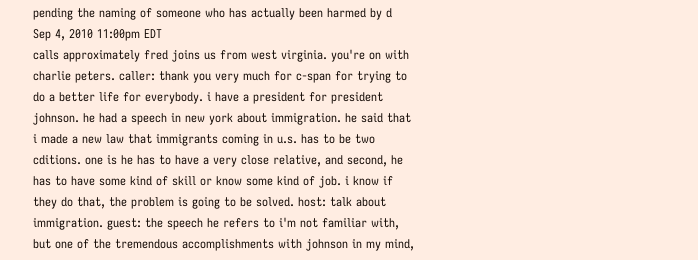pending the naming of someone who has actually been harmed by d
Sep 4, 2010 11:00pm EDT
calls approximately fred joins us from west virginia. you're on with charlie peters. caller: thank you very much for c-span for trying to do a better life for everybody. i have a president for president johnson. he had a speech in new york about immigration. he said that i made a new law that immigrants coming in u.s. has to be two cditions. one is he has to have a very close relative, and second, he has to have some kind of skill or know some kind of job. i know if they do that, the problem is going to be solved. host: talk about immigration. guest: the speech he refers to i'm not familiar with, but one of the tremendous accomplishments with johnson in my mind,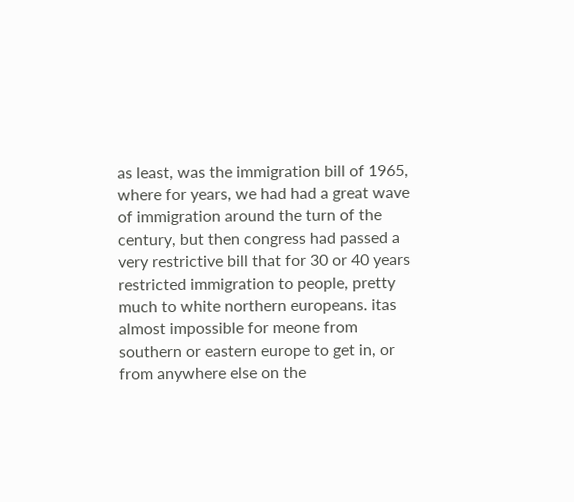as least, was the immigration bill of 1965, where for years, we had had a great wave of immigration around the turn of the century, but then congress had passed a very restrictive bill that for 30 or 40 years restricted immigration to people, pretty much to white northern europeans. itas almost impossible for meone from southern or eastern europe to get in, or from anywhere else on the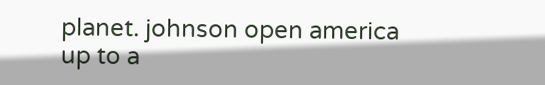planet. johnson open america up to a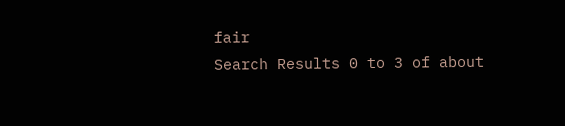fair
Search Results 0 to 3 of about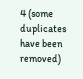4 (some duplicates have been removed)